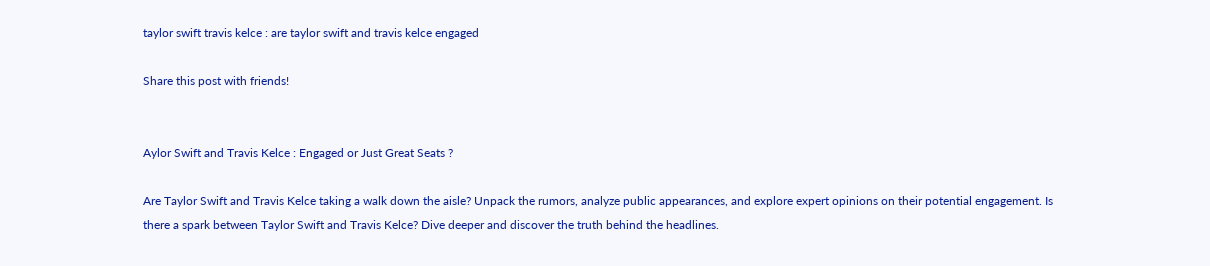taylor swift travis kelce : are taylor swift and travis kelce engaged

Share this post with friends!


Aylor Swift and Travis Kelce : Engaged or Just Great Seats ?

Are Taylor Swift and Travis Kelce taking a walk down the aisle? Unpack the rumors, analyze public appearances, and explore expert opinions on their potential engagement. Is there a spark between Taylor Swift and Travis Kelce? Dive deeper and discover the truth behind the headlines.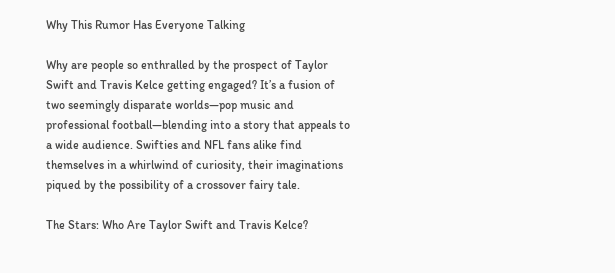Why This Rumor Has Everyone Talking

Why are people so enthralled by the prospect of Taylor Swift and Travis Kelce getting engaged? It’s a fusion of two seemingly disparate worlds—pop music and professional football—blending into a story that appeals to a wide audience. Swifties and NFL fans alike find themselves in a whirlwind of curiosity, their imaginations piqued by the possibility of a crossover fairy tale.

The Stars: Who Are Taylor Swift and Travis Kelce?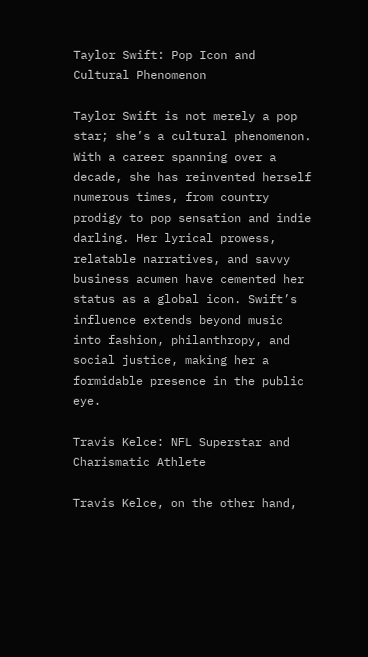Taylor Swift: Pop Icon and Cultural Phenomenon

Taylor Swift is not merely a pop star; she’s a cultural phenomenon. With a career spanning over a decade, she has reinvented herself numerous times, from country prodigy to pop sensation and indie darling. Her lyrical prowess, relatable narratives, and savvy business acumen have cemented her status as a global icon. Swift’s influence extends beyond music into fashion, philanthropy, and social justice, making her a formidable presence in the public eye.

Travis Kelce: NFL Superstar and Charismatic Athlete

Travis Kelce, on the other hand,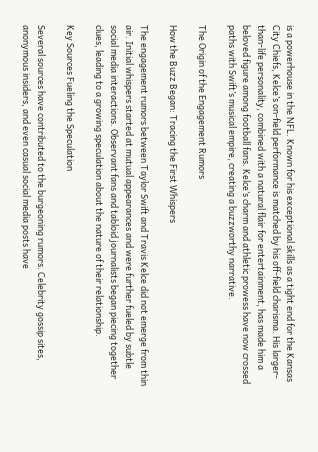is a powerhouse in the NFL. Known for his exceptional skills as a tight end for the Kansas City Chiefs, Kelce’s on-field performance is matched by his off-field charisma. His larger-than-life personality, combined with a natural flair for entertainment, has made him a beloved figure among football fans. Kelce’s charm and athletic prowess have now crossed paths with Swift’s musical empire, creating a buzzworthy narrative.

The Origin of the Engagement Rumors

How the Buzz Began: Tracing the First Whispers

The engagement rumors between Taylor Swift and Travis Kelce did not emerge from thin air. Initial whispers started at mutual appearances and were further fueled by subtle social media interactions. Observant fans and tabloid journalists began piecing together clues, leading to a growing speculation about the nature of their relationship.

Key Sources Fueling the Speculation

Several sources have contributed to the burgeoning rumors. Celebrity gossip sites, anonymous insiders, and even casual social media posts have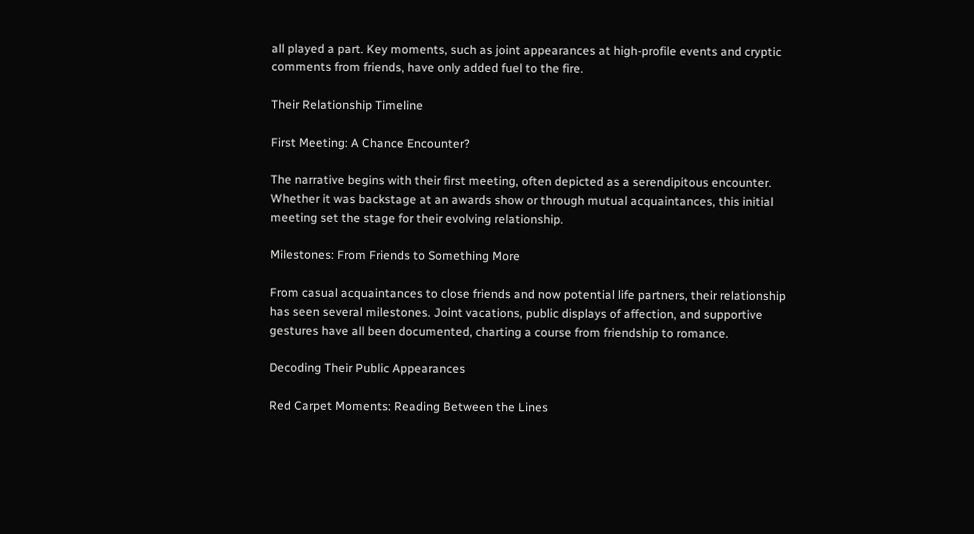all played a part. Key moments, such as joint appearances at high-profile events and cryptic comments from friends, have only added fuel to the fire.

Their Relationship Timeline

First Meeting: A Chance Encounter?

The narrative begins with their first meeting, often depicted as a serendipitous encounter. Whether it was backstage at an awards show or through mutual acquaintances, this initial meeting set the stage for their evolving relationship.

Milestones: From Friends to Something More

From casual acquaintances to close friends and now potential life partners, their relationship has seen several milestones. Joint vacations, public displays of affection, and supportive gestures have all been documented, charting a course from friendship to romance.

Decoding Their Public Appearances

Red Carpet Moments: Reading Between the Lines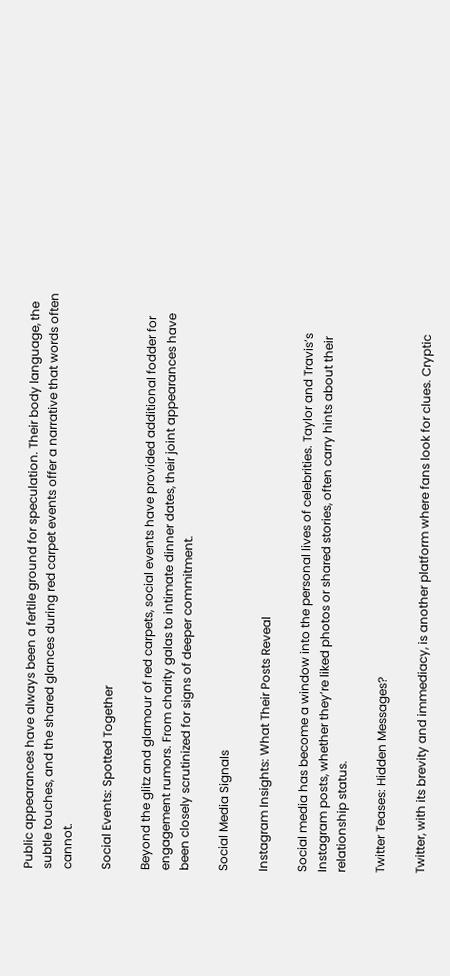Public appearances have always been a fertile ground for speculation. Their body language, the subtle touches, and the shared glances during red carpet events offer a narrative that words often cannot.

Social Events: Spotted Together

Beyond the glitz and glamour of red carpets, social events have provided additional fodder for engagement rumors. From charity galas to intimate dinner dates, their joint appearances have been closely scrutinized for signs of deeper commitment.

Social Media Signals

Instagram Insights: What Their Posts Reveal

Social media has become a window into the personal lives of celebrities. Taylor and Travis’s Instagram posts, whether they’re liked photos or shared stories, often carry hints about their relationship status.

Twitter Teases: Hidden Messages?

Twitter, with its brevity and immediacy, is another platform where fans look for clues. Cryptic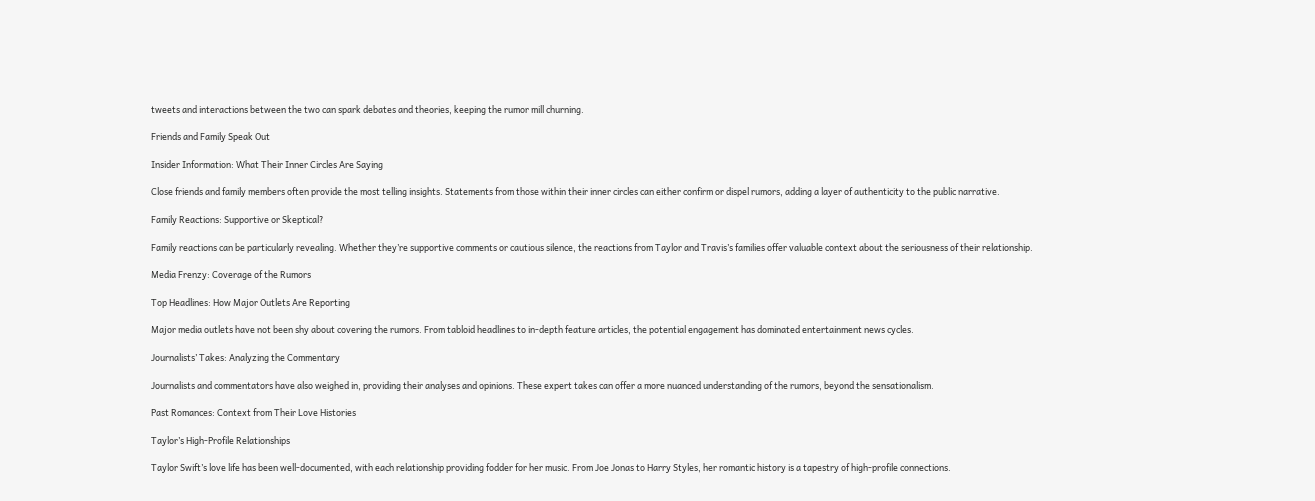tweets and interactions between the two can spark debates and theories, keeping the rumor mill churning.

Friends and Family Speak Out

Insider Information: What Their Inner Circles Are Saying

Close friends and family members often provide the most telling insights. Statements from those within their inner circles can either confirm or dispel rumors, adding a layer of authenticity to the public narrative.

Family Reactions: Supportive or Skeptical?

Family reactions can be particularly revealing. Whether they’re supportive comments or cautious silence, the reactions from Taylor and Travis’s families offer valuable context about the seriousness of their relationship.

Media Frenzy: Coverage of the Rumors

Top Headlines: How Major Outlets Are Reporting

Major media outlets have not been shy about covering the rumors. From tabloid headlines to in-depth feature articles, the potential engagement has dominated entertainment news cycles.

Journalists’ Takes: Analyzing the Commentary

Journalists and commentators have also weighed in, providing their analyses and opinions. These expert takes can offer a more nuanced understanding of the rumors, beyond the sensationalism.

Past Romances: Context from Their Love Histories

Taylor’s High-Profile Relationships

Taylor Swift’s love life has been well-documented, with each relationship providing fodder for her music. From Joe Jonas to Harry Styles, her romantic history is a tapestry of high-profile connections.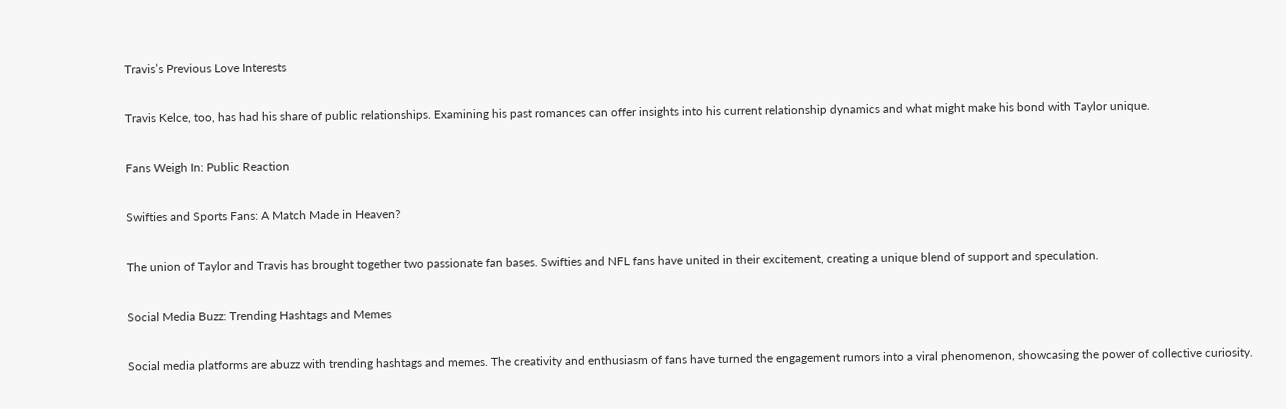Travis’s Previous Love Interests

Travis Kelce, too, has had his share of public relationships. Examining his past romances can offer insights into his current relationship dynamics and what might make his bond with Taylor unique.

Fans Weigh In: Public Reaction

Swifties and Sports Fans: A Match Made in Heaven?

The union of Taylor and Travis has brought together two passionate fan bases. Swifties and NFL fans have united in their excitement, creating a unique blend of support and speculation.

Social Media Buzz: Trending Hashtags and Memes

Social media platforms are abuzz with trending hashtags and memes. The creativity and enthusiasm of fans have turned the engagement rumors into a viral phenomenon, showcasing the power of collective curiosity.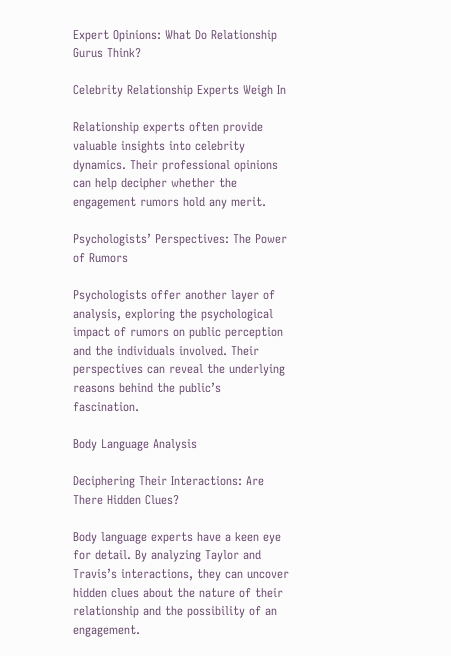Expert Opinions: What Do Relationship Gurus Think?

Celebrity Relationship Experts Weigh In

Relationship experts often provide valuable insights into celebrity dynamics. Their professional opinions can help decipher whether the engagement rumors hold any merit.

Psychologists’ Perspectives: The Power of Rumors

Psychologists offer another layer of analysis, exploring the psychological impact of rumors on public perception and the individuals involved. Their perspectives can reveal the underlying reasons behind the public’s fascination.

Body Language Analysis

Deciphering Their Interactions: Are There Hidden Clues?

Body language experts have a keen eye for detail. By analyzing Taylor and Travis’s interactions, they can uncover hidden clues about the nature of their relationship and the possibility of an engagement.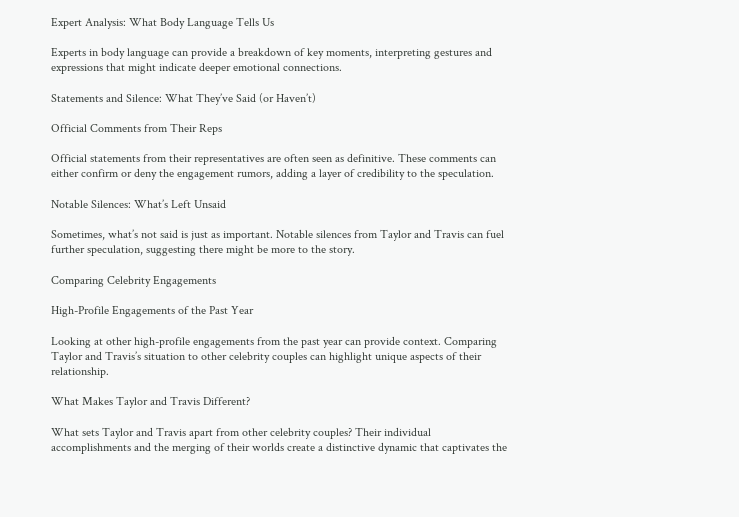Expert Analysis: What Body Language Tells Us

Experts in body language can provide a breakdown of key moments, interpreting gestures and expressions that might indicate deeper emotional connections.

Statements and Silence: What They’ve Said (or Haven’t)

Official Comments from Their Reps

Official statements from their representatives are often seen as definitive. These comments can either confirm or deny the engagement rumors, adding a layer of credibility to the speculation.

Notable Silences: What’s Left Unsaid

Sometimes, what’s not said is just as important. Notable silences from Taylor and Travis can fuel further speculation, suggesting there might be more to the story.

Comparing Celebrity Engagements

High-Profile Engagements of the Past Year

Looking at other high-profile engagements from the past year can provide context. Comparing Taylor and Travis’s situation to other celebrity couples can highlight unique aspects of their relationship.

What Makes Taylor and Travis Different?

What sets Taylor and Travis apart from other celebrity couples? Their individual accomplishments and the merging of their worlds create a distinctive dynamic that captivates the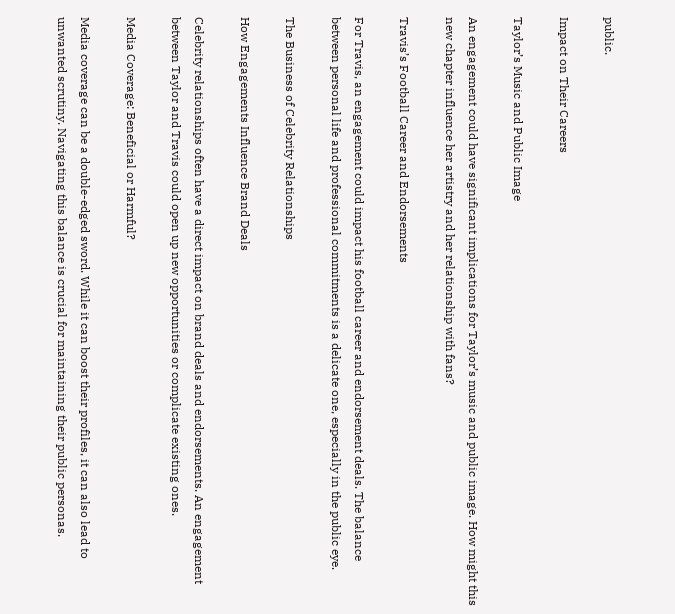public.

Impact on Their Careers

Taylor’s Music and Public Image

An engagement could have significant implications for Taylor’s music and public image. How might this new chapter influence her artistry and her relationship with fans?

Travis’s Football Career and Endorsements

For Travis, an engagement could impact his football career and endorsement deals. The balance between personal life and professional commitments is a delicate one, especially in the public eye.

The Business of Celebrity Relationships

How Engagements Influence Brand Deals

Celebrity relationships often have a direct impact on brand deals and endorsements. An engagement between Taylor and Travis could open up new opportunities or complicate existing ones.

Media Coverage: Beneficial or Harmful?

Media coverage can be a double-edged sword. While it can boost their profiles, it can also lead to unwanted scrutiny. Navigating this balance is crucial for maintaining their public personas.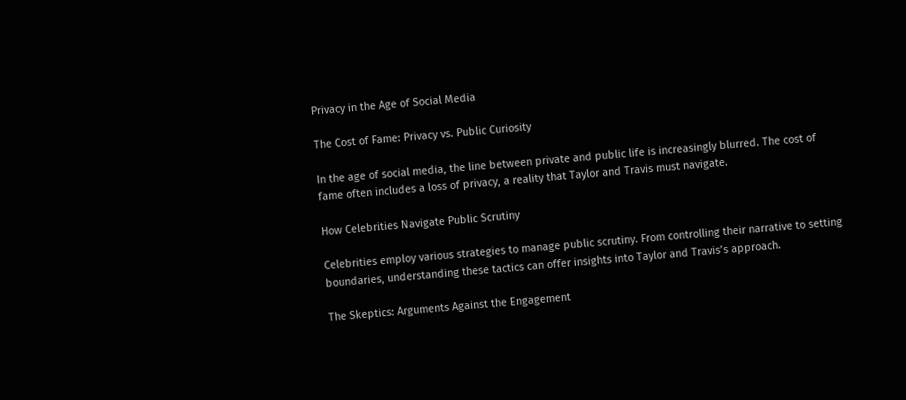Privacy in the Age of Social Media

The Cost of Fame: Privacy vs. Public Curiosity

In the age of social media, the line between private and public life is increasingly blurred. The cost of fame often includes a loss of privacy, a reality that Taylor and Travis must navigate.

How Celebrities Navigate Public Scrutiny

Celebrities employ various strategies to manage public scrutiny. From controlling their narrative to setting boundaries, understanding these tactics can offer insights into Taylor and Travis’s approach.

The Skeptics: Arguments Against the Engagement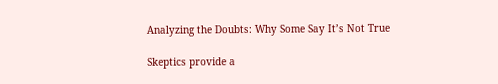Analyzing the Doubts: Why Some Say It’s Not True

Skeptics provide a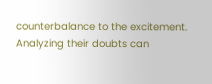counterbalance to the excitement. Analyzing their doubts can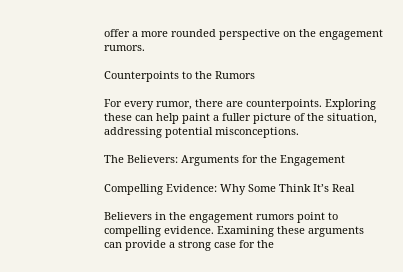offer a more rounded perspective on the engagement rumors.

Counterpoints to the Rumors

For every rumor, there are counterpoints. Exploring these can help paint a fuller picture of the situation, addressing potential misconceptions.

The Believers: Arguments for the Engagement

Compelling Evidence: Why Some Think It’s Real

Believers in the engagement rumors point to compelling evidence. Examining these arguments can provide a strong case for the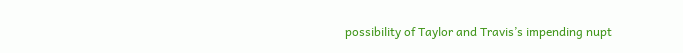possibility of Taylor and Travis’s impending nupt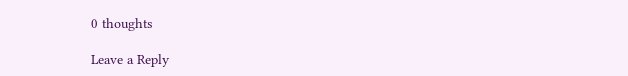0 thoughts

Leave a Reply